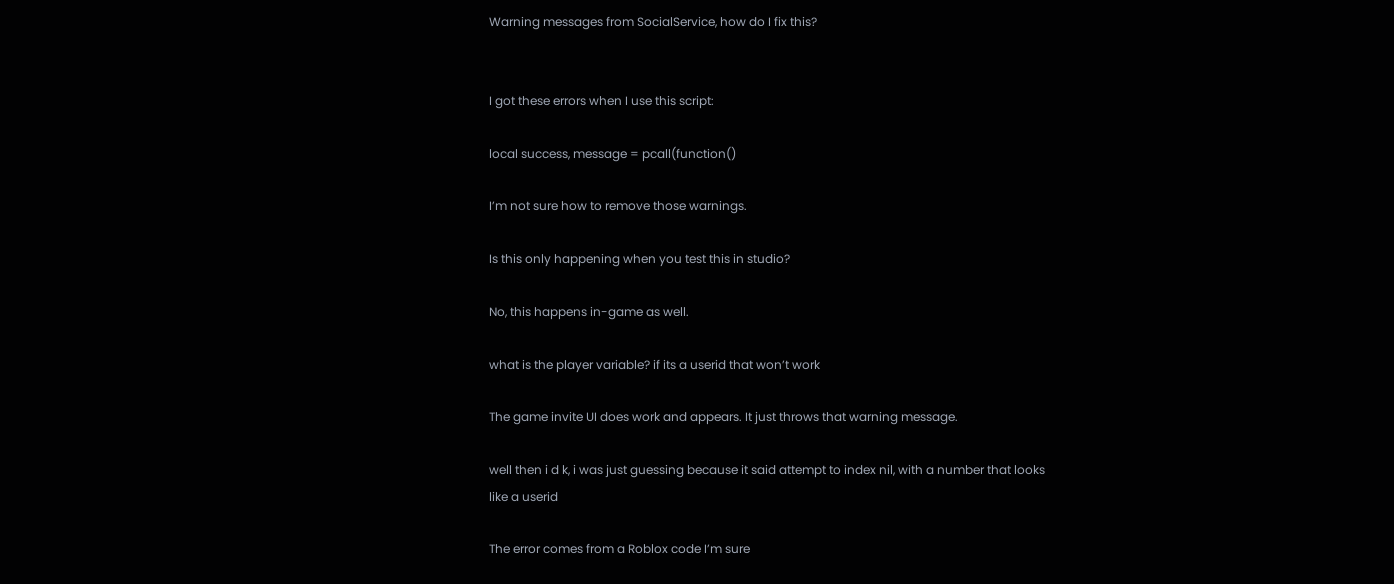Warning messages from SocialService, how do I fix this?


I got these errors when I use this script:

local success, message = pcall(function()

I’m not sure how to remove those warnings.

Is this only happening when you test this in studio?

No, this happens in-game as well.

what is the player variable? if its a userid that won’t work

The game invite UI does work and appears. It just throws that warning message.

well then i d k, i was just guessing because it said attempt to index nil, with a number that looks like a userid

The error comes from a Roblox code I’m sure